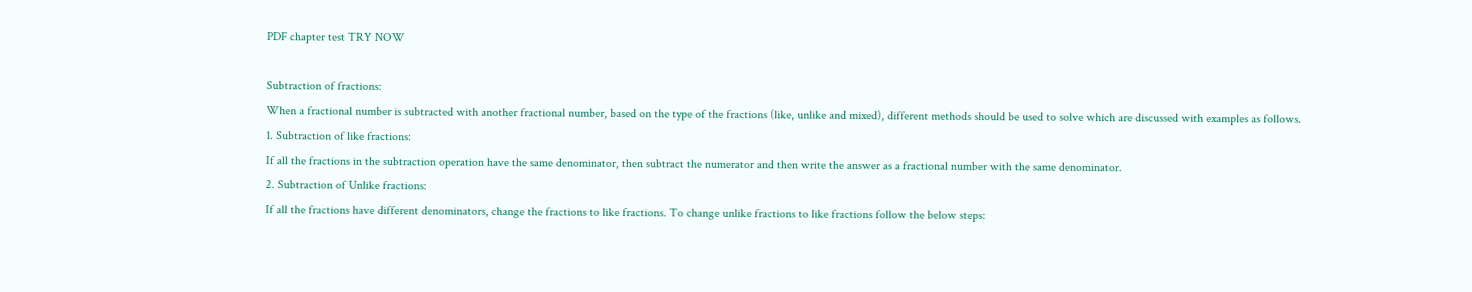PDF chapter test TRY NOW

Subtraction of fractions:
When a fractional number is subtracted with another fractional number, based on the type of the fractions (like, unlike and mixed), different methods should be used to solve which are discussed with examples as follows.
1. Subtraction of like fractions:
If all the fractions in the subtraction operation have the same denominator, then subtract the numerator and then write the answer as a fractional number with the same denominator.
2. Subtraction of Unlike fractions:
If all the fractions have different denominators, change the fractions to like fractions. To change unlike fractions to like fractions follow the below steps: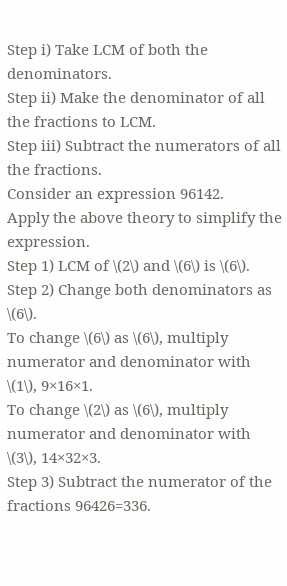Step i) Take LCM of both the denominators.
Step ii) Make the denominator of all the fractions to LCM.
Step iii) Subtract the numerators of all the fractions.
Consider an expression 96142.
Apply the above theory to simplify the expression.
Step 1) LCM of \(2\) and \(6\) is \(6\).
Step 2) Change both denominators as \(6\).
To change \(6\) as \(6\), multiply numerator and denominator with \(1\), 9×16×1.
To change \(2\) as \(6\), multiply numerator and denominator with \(3\), 14×32×3.
Step 3) Subtract the numerator of the fractions 96426=336.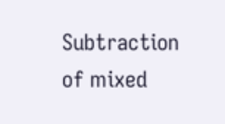Subtraction of mixed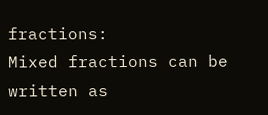fractions:
Mixed fractions can be written as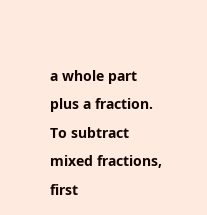a whole part plus a fraction. To subtract mixed fractions, first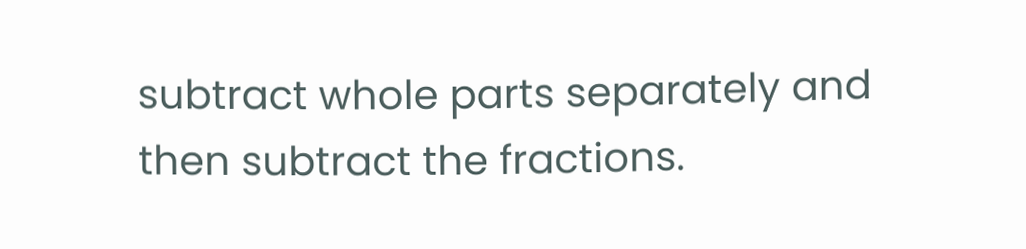subtract whole parts separately and then subtract the fractions.